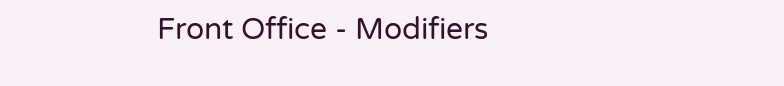Front Office - Modifiers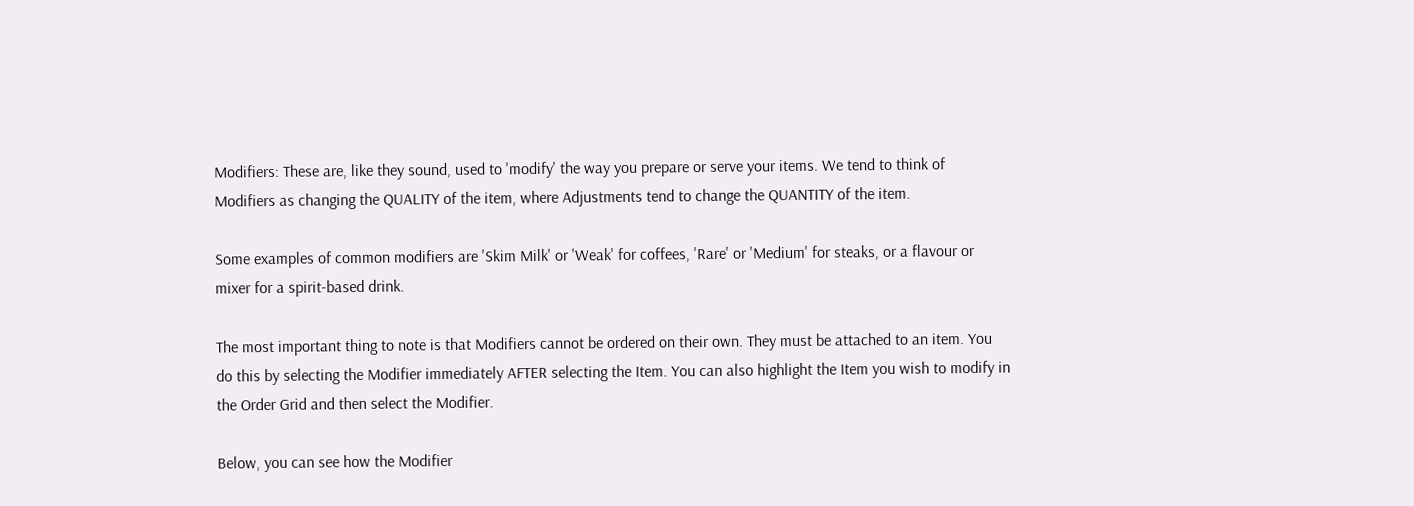Modifiers: These are, like they sound, used to 'modify' the way you prepare or serve your items. We tend to think of Modifiers as changing the QUALITY of the item, where Adjustments tend to change the QUANTITY of the item.

Some examples of common modifiers are 'Skim Milk' or 'Weak' for coffees, 'Rare' or 'Medium' for steaks, or a flavour or mixer for a spirit-based drink.

The most important thing to note is that Modifiers cannot be ordered on their own. They must be attached to an item. You do this by selecting the Modifier immediately AFTER selecting the Item. You can also highlight the Item you wish to modify in the Order Grid and then select the Modifier.

Below, you can see how the Modifier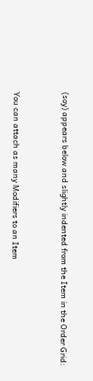(soy) appears below and slightly indented from the Item in the Order Grid:


You can attach as many Modifiers to an Item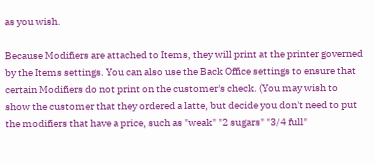as you wish.

Because Modifiers are attached to Items, they will print at the printer governed by the Items settings. You can also use the Back Office settings to ensure that certain Modifiers do not print on the customer's check. (You may wish to show the customer that they ordered a latte, but decide you don't need to put the modifiers that have a price, such as "weak" "2 sugars" "3/4 full"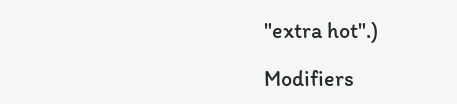"extra hot".)

Modifiers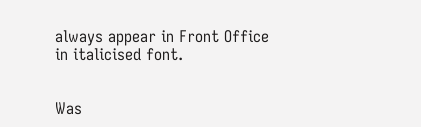always appear in Front Office in italicised font.


Was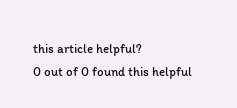this article helpful?
0 out of 0 found this helpful